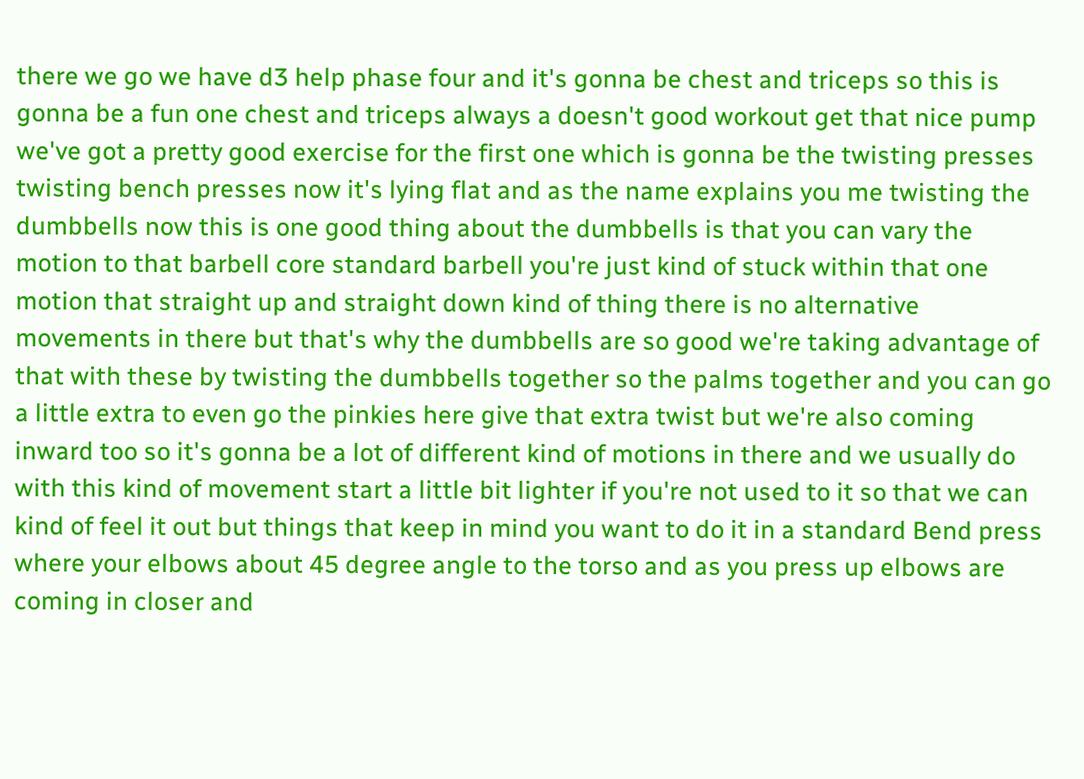there we go we have d3 help phase four and it's gonna be chest and triceps so this is gonna be a fun one chest and triceps always a doesn't good workout get that nice pump we've got a pretty good exercise for the first one which is gonna be the twisting presses twisting bench presses now it's lying flat and as the name explains you me twisting the dumbbells now this is one good thing about the dumbbells is that you can vary the motion to that barbell core standard barbell you're just kind of stuck within that one motion that straight up and straight down kind of thing there is no alternative movements in there but that's why the dumbbells are so good we're taking advantage of that with these by twisting the dumbbells together so the palms together and you can go a little extra to even go the pinkies here give that extra twist but we're also coming inward too so it's gonna be a lot of different kind of motions in there and we usually do with this kind of movement start a little bit lighter if you're not used to it so that we can kind of feel it out but things that keep in mind you want to do it in a standard Bend press where your elbows about 45 degree angle to the torso and as you press up elbows are coming in closer and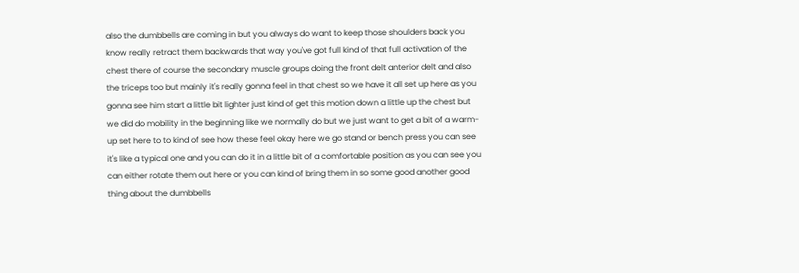also the dumbbells are coming in but you always do want to keep those shoulders back you know really retract them backwards that way you've got full kind of that full activation of the chest there of course the secondary muscle groups doing the front delt anterior delt and also the triceps too but mainly it's really gonna feel in that chest so we have it all set up here as you gonna see him start a little bit lighter just kind of get this motion down a little up the chest but we did do mobility in the beginning like we normally do but we just want to get a bit of a warm-up set here to to kind of see how these feel okay here we go stand or bench press you can see it's like a typical one and you can do it in a little bit of a comfortable position as you can see you can either rotate them out here or you can kind of bring them in so some good another good thing about the dumbbells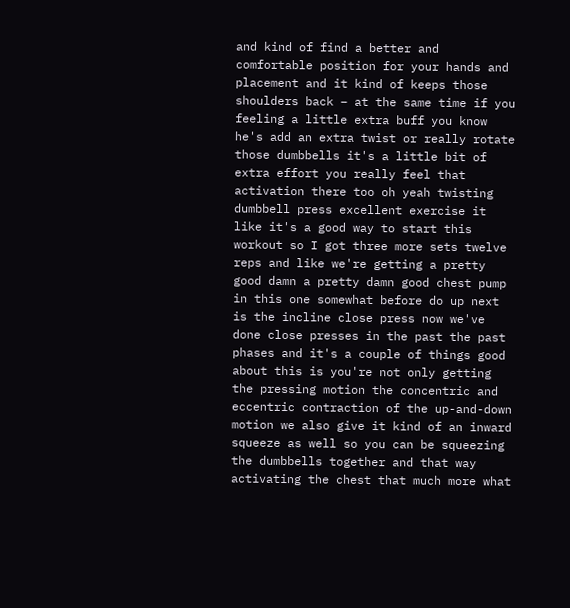and kind of find a better and comfortable position for your hands and placement and it kind of keeps those shoulders back – at the same time if you feeling a little extra buff you know he's add an extra twist or really rotate those dumbbells it's a little bit of extra effort you really feel that activation there too oh yeah twisting dumbbell press excellent exercise it like it's a good way to start this workout so I got three more sets twelve reps and like we're getting a pretty good damn a pretty damn good chest pump in this one somewhat before do up next is the incline close press now we've done close presses in the past the past phases and it's a couple of things good about this is you're not only getting the pressing motion the concentric and eccentric contraction of the up-and-down motion we also give it kind of an inward squeeze as well so you can be squeezing the dumbbells together and that way activating the chest that much more what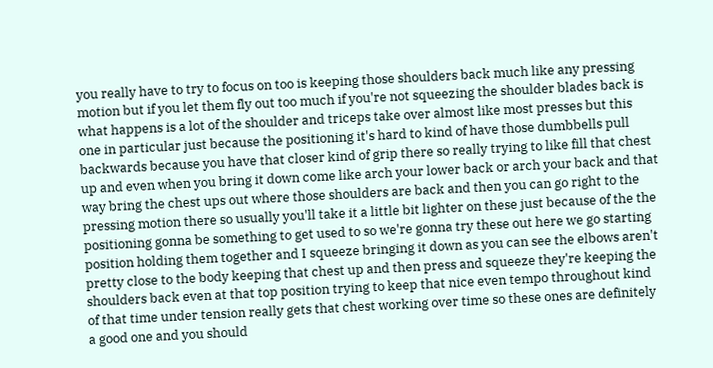you really have to try to focus on too is keeping those shoulders back much like any pressing motion but if you let them fly out too much if you're not squeezing the shoulder blades back is what happens is a lot of the shoulder and triceps take over almost like most presses but this one in particular just because the positioning it's hard to kind of have those dumbbells pull backwards because you have that closer kind of grip there so really trying to like fill that chest up and even when you bring it down come like arch your lower back or arch your back and that way bring the chest ups out where those shoulders are back and then you can go right to the pressing motion there so usually you'll take it a little bit lighter on these just because of the the positioning gonna be something to get used to so we're gonna try these out here we go starting position holding them together and I squeeze bringing it down as you can see the elbows aren't pretty close to the body keeping that chest up and then press and squeeze they're keeping the shoulders back even at that top position trying to keep that nice even tempo throughout kind of that time under tension really gets that chest working over time so these ones are definitely a good one and you should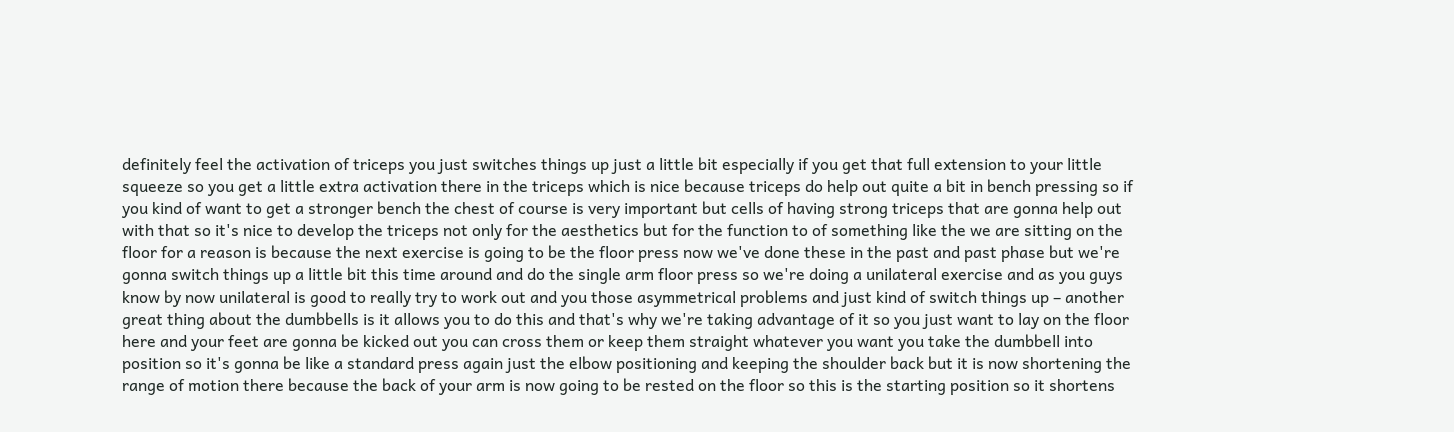definitely feel the activation of triceps you just switches things up just a little bit especially if you get that full extension to your little squeeze so you get a little extra activation there in the triceps which is nice because triceps do help out quite a bit in bench pressing so if you kind of want to get a stronger bench the chest of course is very important but cells of having strong triceps that are gonna help out with that so it's nice to develop the triceps not only for the aesthetics but for the function to of something like the we are sitting on the floor for a reason is because the next exercise is going to be the floor press now we've done these in the past and past phase but we're gonna switch things up a little bit this time around and do the single arm floor press so we're doing a unilateral exercise and as you guys know by now unilateral is good to really try to work out and you those asymmetrical problems and just kind of switch things up – another great thing about the dumbbells is it allows you to do this and that's why we're taking advantage of it so you just want to lay on the floor here and your feet are gonna be kicked out you can cross them or keep them straight whatever you want you take the dumbbell into position so it's gonna be like a standard press again just the elbow positioning and keeping the shoulder back but it is now shortening the range of motion there because the back of your arm is now going to be rested on the floor so this is the starting position so it shortens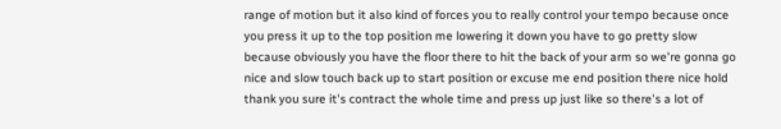range of motion but it also kind of forces you to really control your tempo because once you press it up to the top position me lowering it down you have to go pretty slow because obviously you have the floor there to hit the back of your arm so we're gonna go nice and slow touch back up to start position or excuse me end position there nice hold thank you sure it's contract the whole time and press up just like so there's a lot of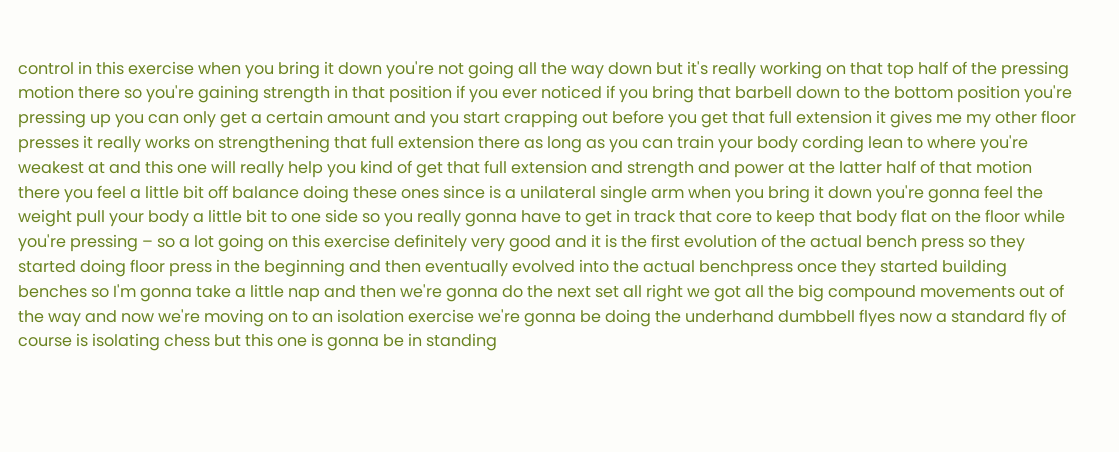control in this exercise when you bring it down you're not going all the way down but it's really working on that top half of the pressing motion there so you're gaining strength in that position if you ever noticed if you bring that barbell down to the bottom position you're pressing up you can only get a certain amount and you start crapping out before you get that full extension it gives me my other floor presses it really works on strengthening that full extension there as long as you can train your body cording lean to where you're weakest at and this one will really help you kind of get that full extension and strength and power at the latter half of that motion there you feel a little bit off balance doing these ones since is a unilateral single arm when you bring it down you're gonna feel the weight pull your body a little bit to one side so you really gonna have to get in track that core to keep that body flat on the floor while you're pressing – so a lot going on this exercise definitely very good and it is the first evolution of the actual bench press so they started doing floor press in the beginning and then eventually evolved into the actual benchpress once they started building benches so I'm gonna take a little nap and then we're gonna do the next set all right we got all the big compound movements out of the way and now we're moving on to an isolation exercise we're gonna be doing the underhand dumbbell flyes now a standard fly of course is isolating chess but this one is gonna be in standing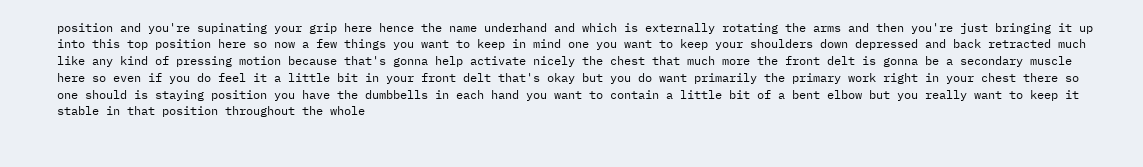position and you're supinating your grip here hence the name underhand and which is externally rotating the arms and then you're just bringing it up into this top position here so now a few things you want to keep in mind one you want to keep your shoulders down depressed and back retracted much like any kind of pressing motion because that's gonna help activate nicely the chest that much more the front delt is gonna be a secondary muscle here so even if you do feel it a little bit in your front delt that's okay but you do want primarily the primary work right in your chest there so one should is staying position you have the dumbbells in each hand you want to contain a little bit of a bent elbow but you really want to keep it stable in that position throughout the whole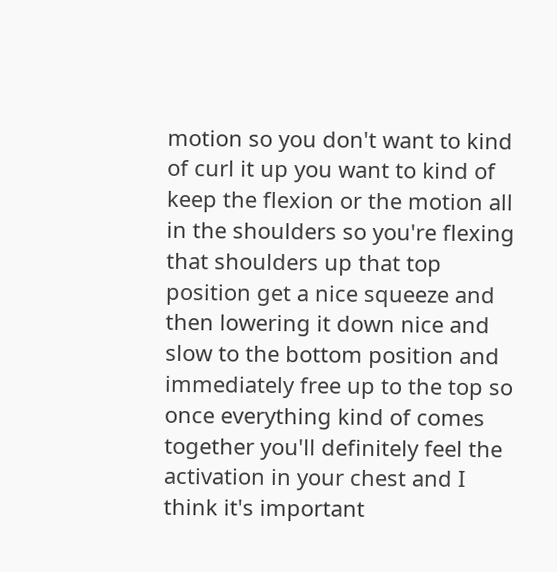motion so you don't want to kind of curl it up you want to kind of keep the flexion or the motion all in the shoulders so you're flexing that shoulders up that top position get a nice squeeze and then lowering it down nice and slow to the bottom position and immediately free up to the top so once everything kind of comes together you'll definitely feel the activation in your chest and I think it's important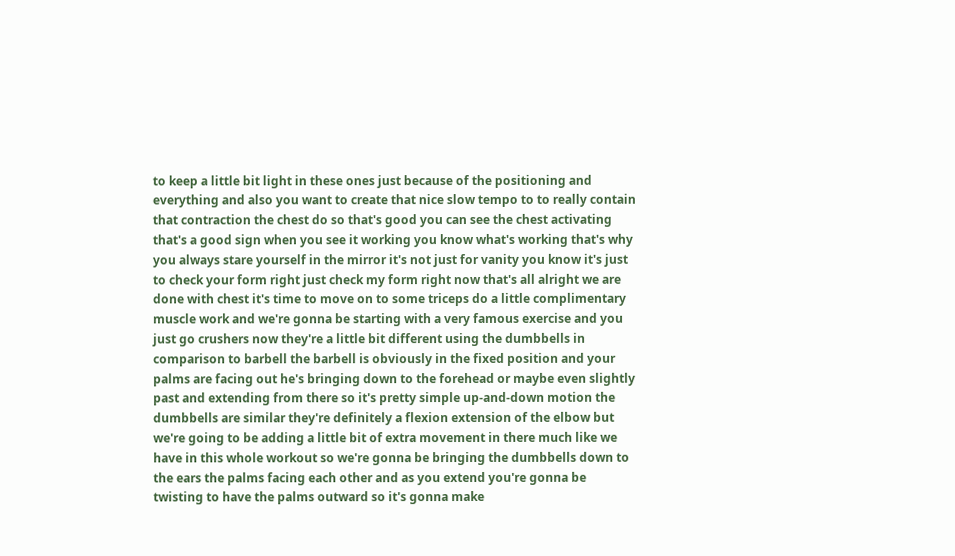to keep a little bit light in these ones just because of the positioning and everything and also you want to create that nice slow tempo to to really contain that contraction the chest do so that's good you can see the chest activating that's a good sign when you see it working you know what's working that's why you always stare yourself in the mirror it's not just for vanity you know it's just to check your form right just check my form right now that's all alright we are done with chest it's time to move on to some triceps do a little complimentary muscle work and we're gonna be starting with a very famous exercise and you just go crushers now they're a little bit different using the dumbbells in comparison to barbell the barbell is obviously in the fixed position and your palms are facing out he's bringing down to the forehead or maybe even slightly past and extending from there so it's pretty simple up-and-down motion the dumbbells are similar they're definitely a flexion extension of the elbow but we're going to be adding a little bit of extra movement in there much like we have in this whole workout so we're gonna be bringing the dumbbells down to the ears the palms facing each other and as you extend you're gonna be twisting to have the palms outward so it's gonna make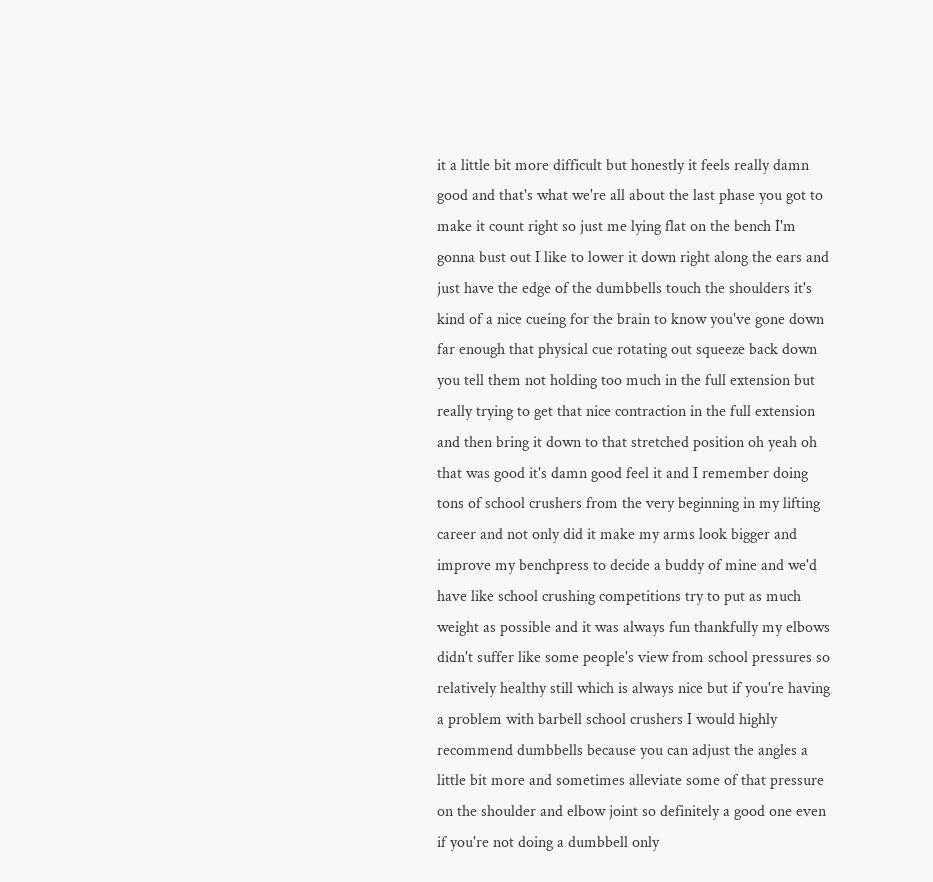it a little bit more difficult but honestly it feels really damn good and that's what we're all about the last phase you got to make it count right so just me lying flat on the bench I'm gonna bust out I like to lower it down right along the ears and just have the edge of the dumbbells touch the shoulders it's kind of a nice cueing for the brain to know you've gone down far enough that physical cue rotating out squeeze back down you tell them not holding too much in the full extension but really trying to get that nice contraction in the full extension and then bring it down to that stretched position oh yeah oh that was good it's damn good feel it and I remember doing tons of school crushers from the very beginning in my lifting career and not only did it make my arms look bigger and improve my benchpress to decide a buddy of mine and we'd have like school crushing competitions try to put as much weight as possible and it was always fun thankfully my elbows didn't suffer like some people's view from school pressures so relatively healthy still which is always nice but if you're having a problem with barbell school crushers I would highly recommend dumbbells because you can adjust the angles a little bit more and sometimes alleviate some of that pressure on the shoulder and elbow joint so definitely a good one even if you're not doing a dumbbell only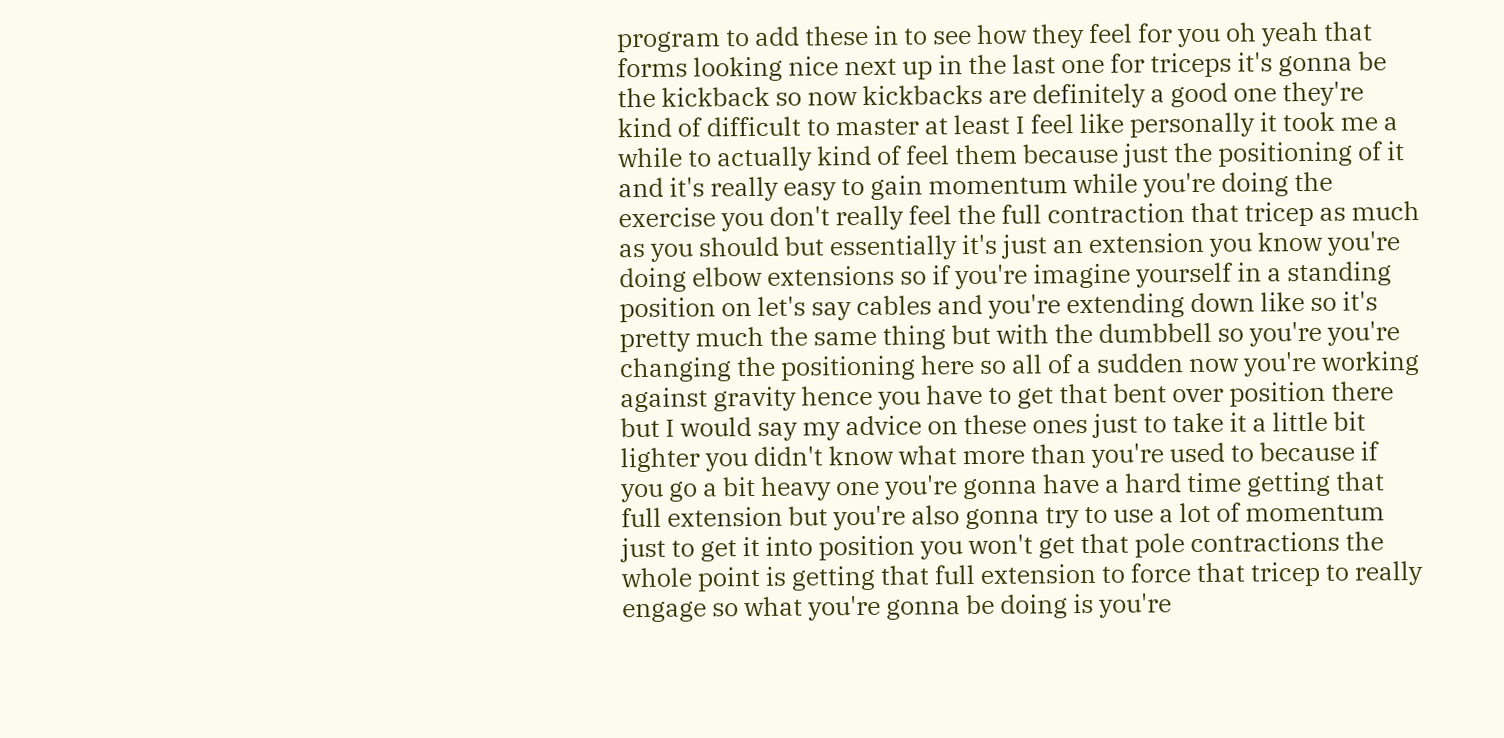program to add these in to see how they feel for you oh yeah that forms looking nice next up in the last one for triceps it's gonna be the kickback so now kickbacks are definitely a good one they're kind of difficult to master at least I feel like personally it took me a while to actually kind of feel them because just the positioning of it and it's really easy to gain momentum while you're doing the exercise you don't really feel the full contraction that tricep as much as you should but essentially it's just an extension you know you're doing elbow extensions so if you're imagine yourself in a standing position on let's say cables and you're extending down like so it's pretty much the same thing but with the dumbbell so you're you're changing the positioning here so all of a sudden now you're working against gravity hence you have to get that bent over position there but I would say my advice on these ones just to take it a little bit lighter you didn't know what more than you're used to because if you go a bit heavy one you're gonna have a hard time getting that full extension but you're also gonna try to use a lot of momentum just to get it into position you won't get that pole contractions the whole point is getting that full extension to force that tricep to really engage so what you're gonna be doing is you're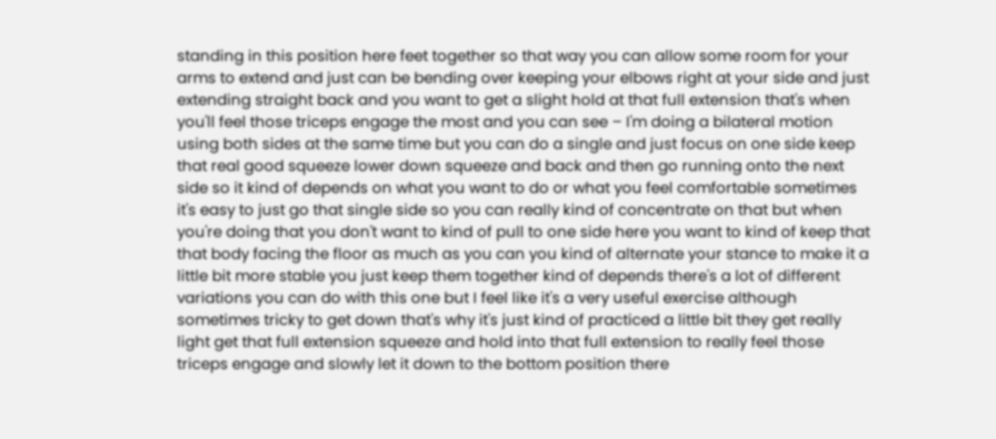standing in this position here feet together so that way you can allow some room for your arms to extend and just can be bending over keeping your elbows right at your side and just extending straight back and you want to get a slight hold at that full extension that's when you'll feel those triceps engage the most and you can see – I'm doing a bilateral motion using both sides at the same time but you can do a single and just focus on one side keep that real good squeeze lower down squeeze and back and then go running onto the next side so it kind of depends on what you want to do or what you feel comfortable sometimes it's easy to just go that single side so you can really kind of concentrate on that but when you're doing that you don't want to kind of pull to one side here you want to kind of keep that that body facing the floor as much as you can you kind of alternate your stance to make it a little bit more stable you just keep them together kind of depends there's a lot of different variations you can do with this one but I feel like it's a very useful exercise although sometimes tricky to get down that's why it's just kind of practiced a little bit they get really light get that full extension squeeze and hold into that full extension to really feel those triceps engage and slowly let it down to the bottom position there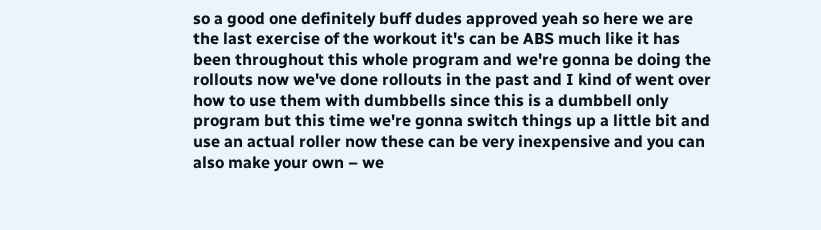so a good one definitely buff dudes approved yeah so here we are the last exercise of the workout it's can be ABS much like it has been throughout this whole program and we're gonna be doing the rollouts now we've done rollouts in the past and I kind of went over how to use them with dumbbells since this is a dumbbell only program but this time we're gonna switch things up a little bit and use an actual roller now these can be very inexpensive and you can also make your own – we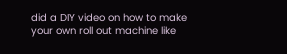did a DIY video on how to make your own roll out machine like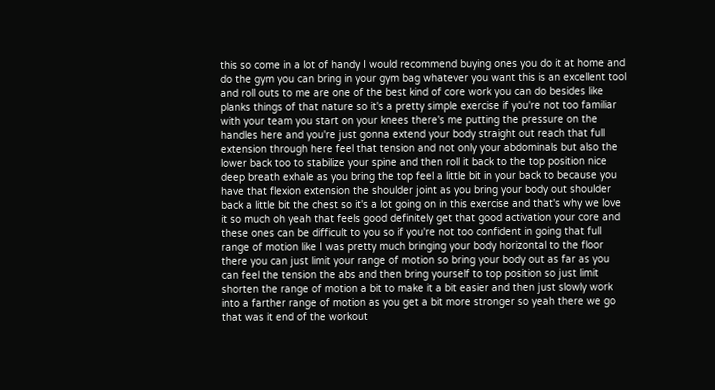this so come in a lot of handy I would recommend buying ones you do it at home and do the gym you can bring in your gym bag whatever you want this is an excellent tool and roll outs to me are one of the best kind of core work you can do besides like planks things of that nature so it's a pretty simple exercise if you're not too familiar with your team you start on your knees there's me putting the pressure on the handles here and you're just gonna extend your body straight out reach that full extension through here feel that tension and not only your abdominals but also the lower back too to stabilize your spine and then roll it back to the top position nice deep breath exhale as you bring the top feel a little bit in your back to because you have that flexion extension the shoulder joint as you bring your body out shoulder back a little bit the chest so it's a lot going on in this exercise and that's why we love it so much oh yeah that feels good definitely get that good activation your core and these ones can be difficult to you so if you're not too confident in going that full range of motion like I was pretty much bringing your body horizontal to the floor there you can just limit your range of motion so bring your body out as far as you can feel the tension the abs and then bring yourself to top position so just limit shorten the range of motion a bit to make it a bit easier and then just slowly work into a farther range of motion as you get a bit more stronger so yeah there we go that was it end of the workout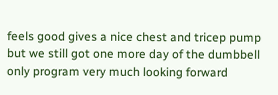feels good gives a nice chest and tricep pump but we still got one more day of the dumbbell only program very much looking forward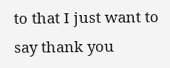to that I just want to say thank you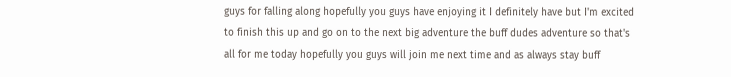guys for falling along hopefully you guys have enjoying it I definitely have but I'm excited to finish this up and go on to the next big adventure the buff dudes adventure so that's all for me today hopefully you guys will join me next time and as always stay buff